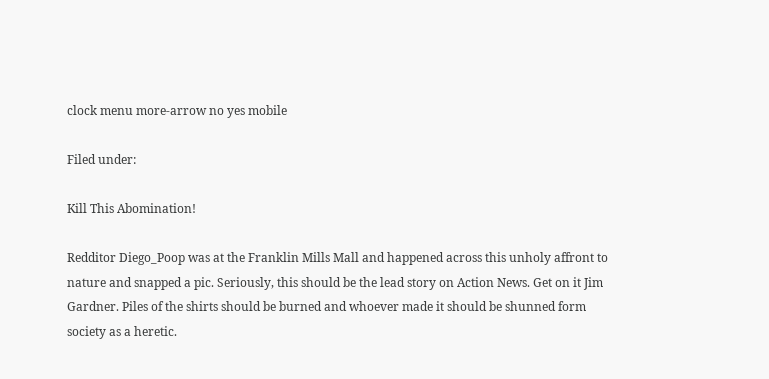clock menu more-arrow no yes mobile

Filed under:

Kill This Abomination!

Redditor Diego_Poop was at the Franklin Mills Mall and happened across this unholy affront to nature and snapped a pic. Seriously, this should be the lead story on Action News. Get on it Jim Gardner. Piles of the shirts should be burned and whoever made it should be shunned form society as a heretic.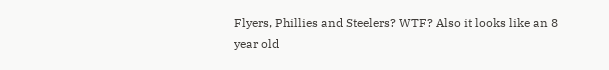Flyers, Phillies and Steelers? WTF? Also it looks like an 8 year old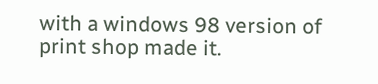with a windows 98 version of print shop made it.